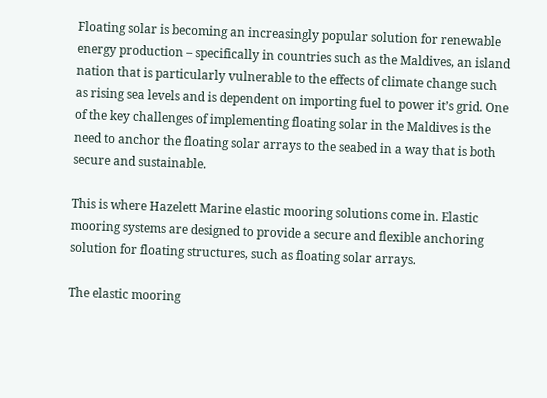Floating solar is becoming an increasingly popular solution for renewable energy production – specifically in countries such as the Maldives, an island nation that is particularly vulnerable to the effects of climate change such as rising sea levels and is dependent on importing fuel to power it’s grid. One of the key challenges of implementing floating solar in the Maldives is the need to anchor the floating solar arrays to the seabed in a way that is both secure and sustainable.

This is where Hazelett Marine elastic mooring solutions come in. Elastic mooring systems are designed to provide a secure and flexible anchoring solution for floating structures, such as floating solar arrays.

The elastic mooring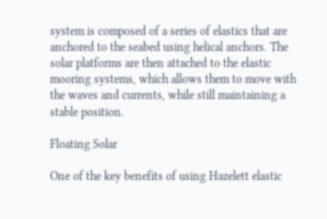system is composed of a series of elastics that are anchored to the seabed using helical anchors. The solar platforms are then attached to the elastic mooring systems, which allows them to move with the waves and currents, while still maintaining a stable position.

Floating Solar

One of the key benefits of using Hazelett elastic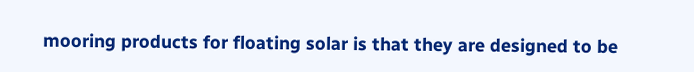mooring products for floating solar is that they are designed to be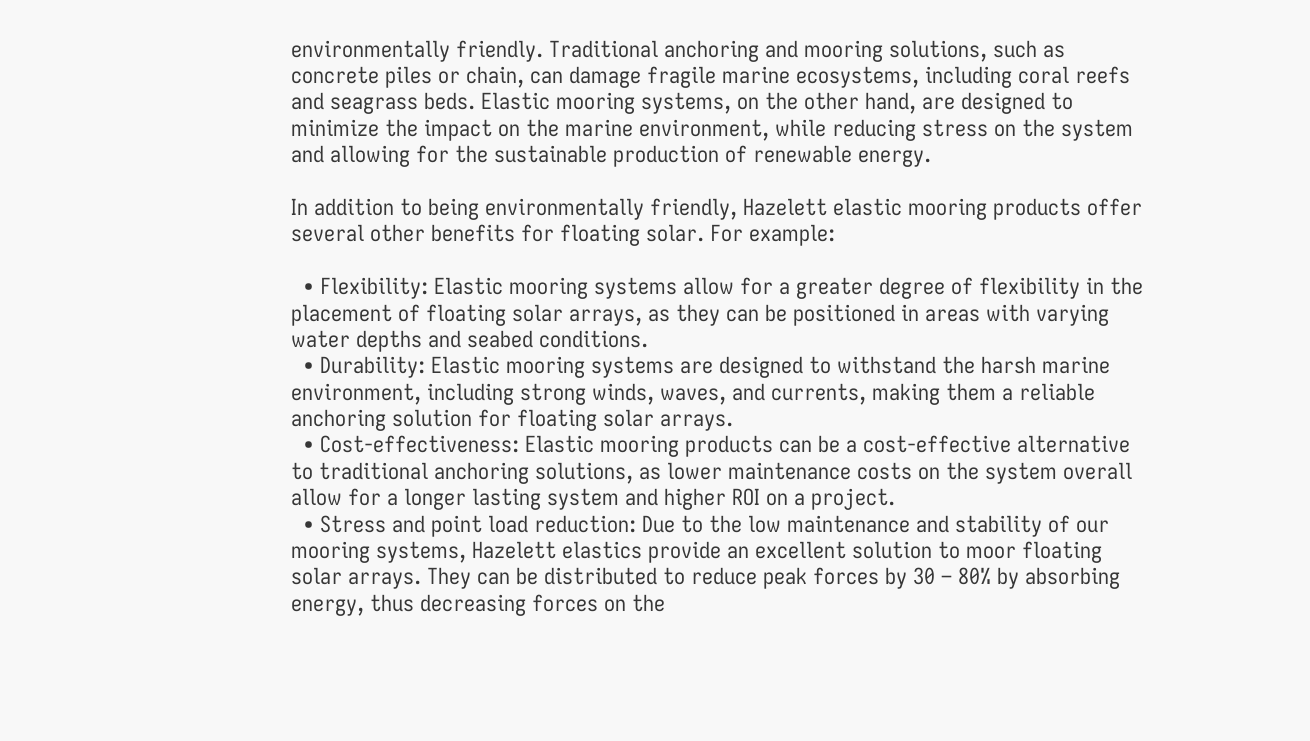environmentally friendly. Traditional anchoring and mooring solutions, such as concrete piles or chain, can damage fragile marine ecosystems, including coral reefs and seagrass beds. Elastic mooring systems, on the other hand, are designed to minimize the impact on the marine environment, while reducing stress on the system and allowing for the sustainable production of renewable energy.

In addition to being environmentally friendly, Hazelett elastic mooring products offer several other benefits for floating solar. For example:

  • Flexibility: Elastic mooring systems allow for a greater degree of flexibility in the placement of floating solar arrays, as they can be positioned in areas with varying water depths and seabed conditions.
  • Durability: Elastic mooring systems are designed to withstand the harsh marine environment, including strong winds, waves, and currents, making them a reliable anchoring solution for floating solar arrays.
  • Cost-effectiveness: Elastic mooring products can be a cost-effective alternative to traditional anchoring solutions, as lower maintenance costs on the system overall allow for a longer lasting system and higher ROI on a project.
  • Stress and point load reduction: Due to the low maintenance and stability of our mooring systems, Hazelett elastics provide an excellent solution to moor floating solar arrays. They can be distributed to reduce peak forces by 30 – 80% by absorbing energy, thus decreasing forces on the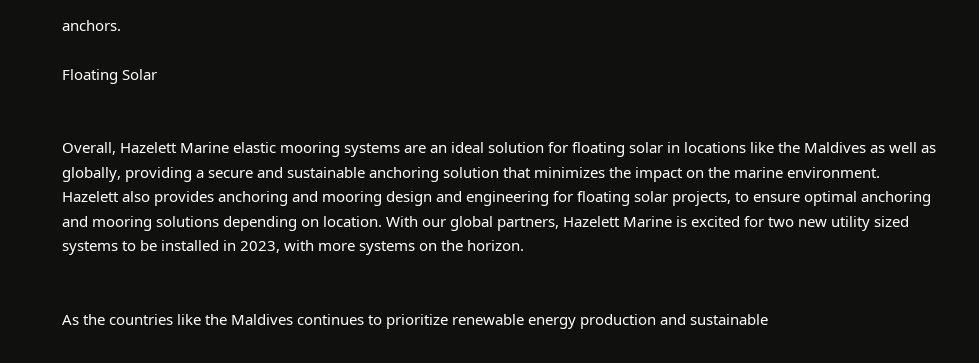anchors.

Floating Solar


Overall, Hazelett Marine elastic mooring systems are an ideal solution for floating solar in locations like the Maldives as well as globally, providing a secure and sustainable anchoring solution that minimizes the impact on the marine environment. Hazelett also provides anchoring and mooring design and engineering for floating solar projects, to ensure optimal anchoring and mooring solutions depending on location. With our global partners, Hazelett Marine is excited for two new utility sized systems to be installed in 2023, with more systems on the horizon.


As the countries like the Maldives continues to prioritize renewable energy production and sustainable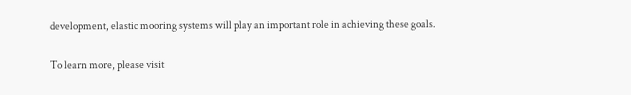development, elastic mooring systems will play an important role in achieving these goals.

To learn more, please visit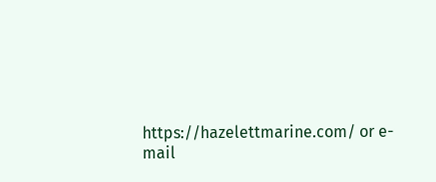https://hazelettmarine.com/ or e-mail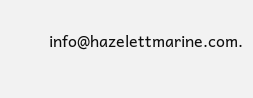info@hazelettmarine.com.